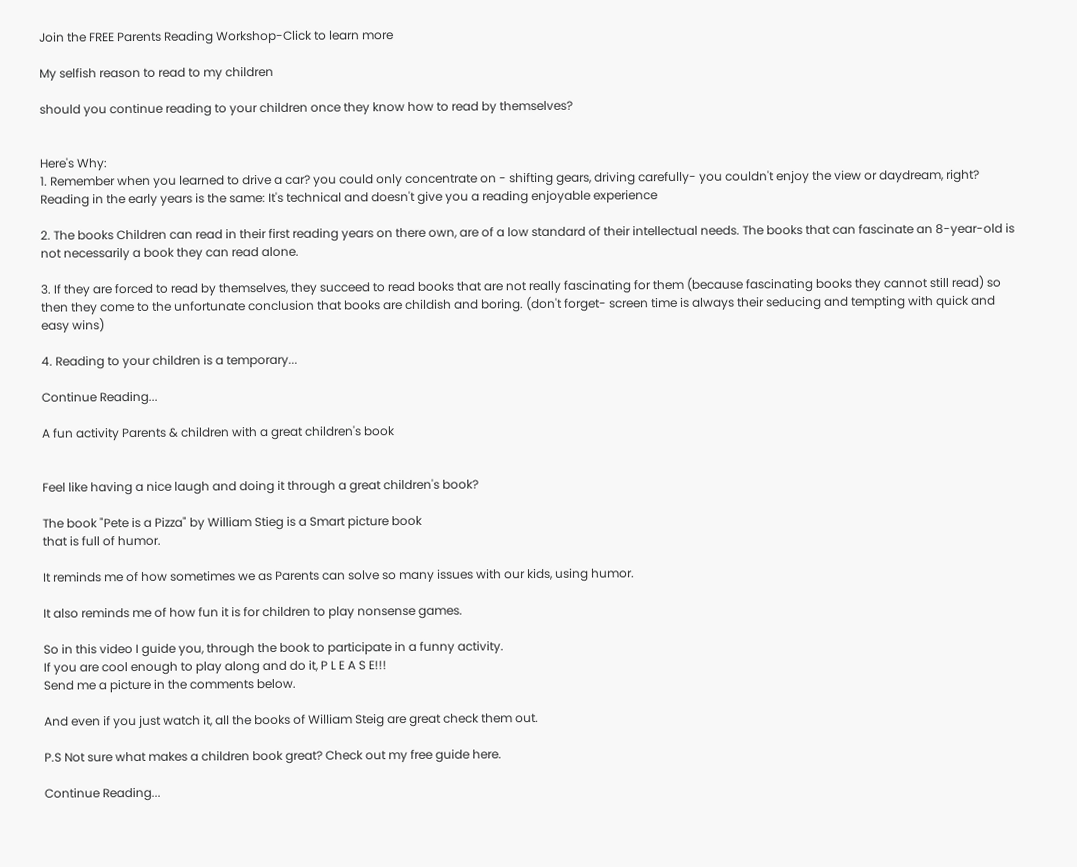Join the FREE Parents Reading Workshop-Click to learn more

My selfish reason to read to my children

should you continue reading to your children once they know how to read by themselves?


Here's Why:
1. Remember when you learned to drive a car? you could only concentrate on - shifting gears, driving carefully- you couldn't enjoy the view or daydream, right?
Reading in the early years is the same: It's technical and doesn't give you a reading enjoyable experience

2. The books Children can read in their first reading years on there own, are of a low standard of their intellectual needs. The books that can fascinate an 8-year-old is not necessarily a book they can read alone.

3. If they are forced to read by themselves, they succeed to read books that are not really fascinating for them (because fascinating books they cannot still read) so then they come to the unfortunate conclusion that books are childish and boring. (don't forget- screen time is always their seducing and tempting with quick and easy wins)

4. Reading to your children is a temporary...

Continue Reading...

A fun activity Parents & children with a great children's book


Feel like having a nice laugh and doing it through a great children's book?

The book "Pete is a Pizza" by William Stieg is a Smart picture book
that is full of humor.

It reminds me of how sometimes we as Parents can solve so many issues with our kids, using humor.

It also reminds me of how fun it is for children to play nonsense games.

So in this video I guide you, through the book to participate in a funny activity.
If you are cool enough to play along and do it, P L E A S E!!!
Send me a picture in the comments below.

And even if you just watch it, all the books of William Steig are great check them out.

P.S Not sure what makes a children book great? Check out my free guide here.

Continue Reading...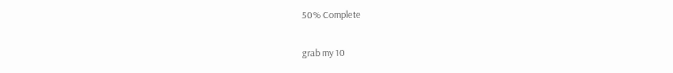50% Complete

grab my 10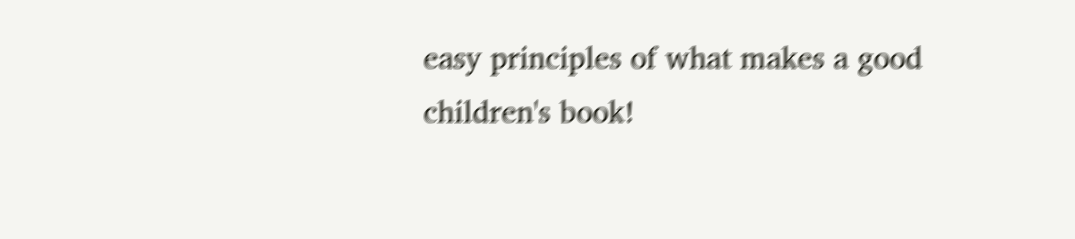easy principles of what makes a good children's book!